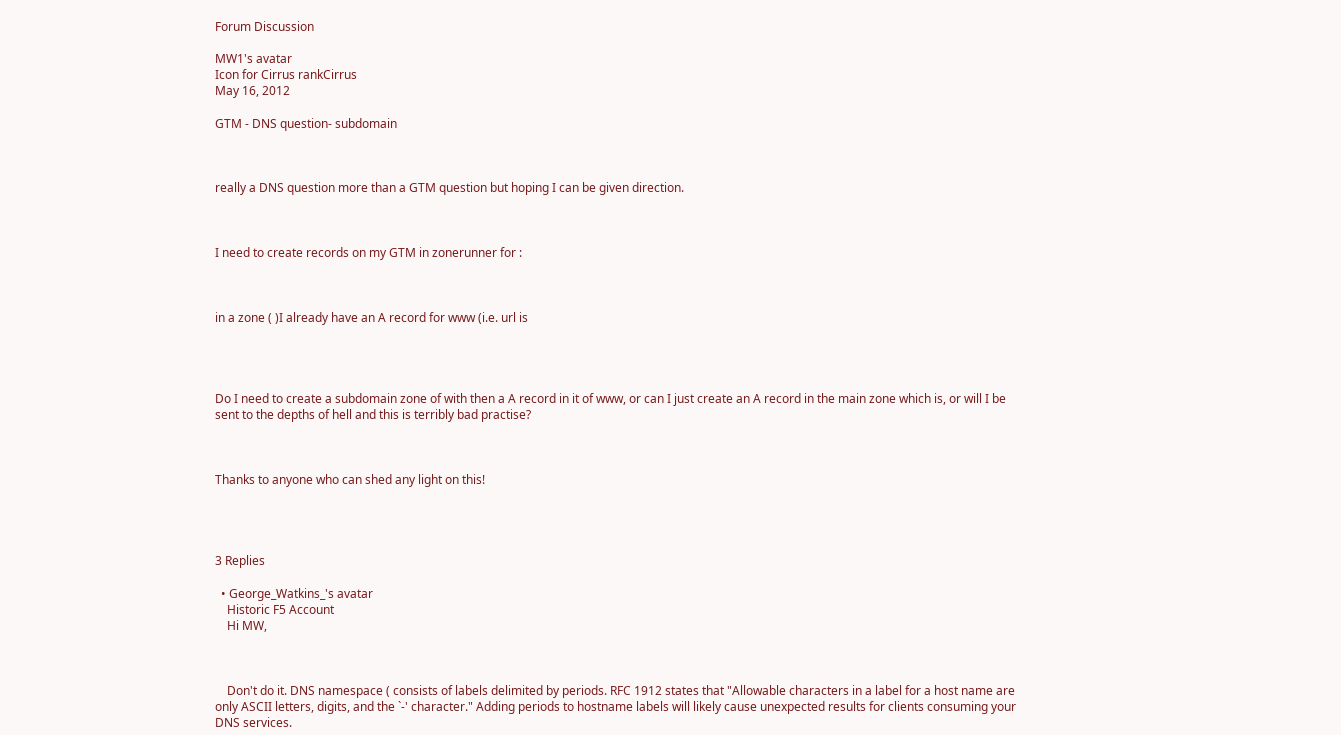Forum Discussion

MW1's avatar
Icon for Cirrus rankCirrus
May 16, 2012

GTM - DNS question- subdomain



really a DNS question more than a GTM question but hoping I can be given direction.



I need to create records on my GTM in zonerunner for :



in a zone ( )I already have an A record for www (i.e. url is




Do I need to create a subdomain zone of with then a A record in it of www, or can I just create an A record in the main zone which is, or will I be sent to the depths of hell and this is terribly bad practise?



Thanks to anyone who can shed any light on this!




3 Replies

  • George_Watkins_'s avatar
    Historic F5 Account
    Hi MW,



    Don't do it. DNS namespace ( consists of labels delimited by periods. RFC 1912 states that "Allowable characters in a label for a host name are only ASCII letters, digits, and the `-' character." Adding periods to hostname labels will likely cause unexpected results for clients consuming your DNS services.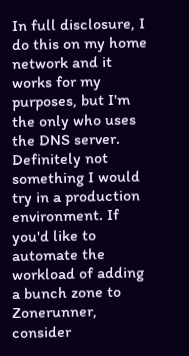In full disclosure, I do this on my home network and it works for my purposes, but I'm the only who uses the DNS server. Definitely not something I would try in a production environment. If you'd like to automate the workload of adding a bunch zone to Zonerunner, consider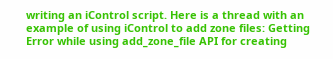writing an iControl script. Here is a thread with an example of using iControl to add zone files: Getting Error while using add_zone_file API for creating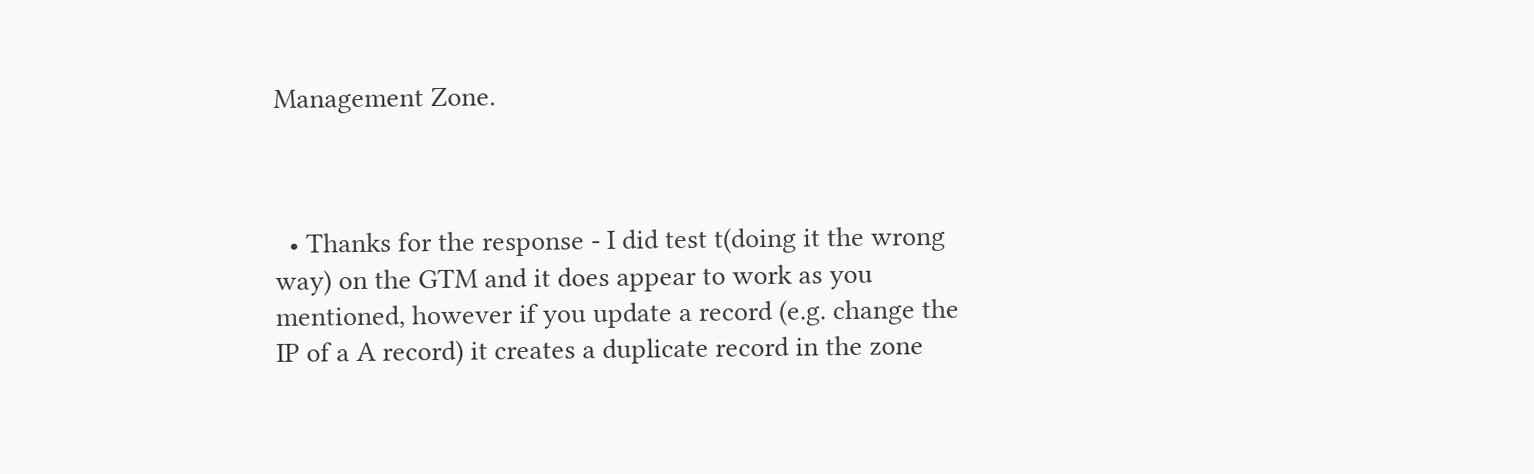Management Zone.



  • Thanks for the response - I did test t(doing it the wrong way) on the GTM and it does appear to work as you mentioned, however if you update a record (e.g. change the IP of a A record) it creates a duplicate record in the zone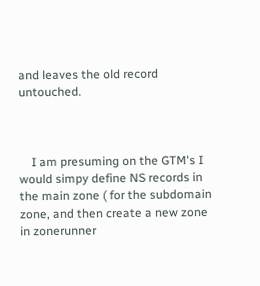and leaves the old record untouched.



    I am presuming on the GTM's I would simpy define NS records in the main zone ( for the subdomain zone, and then create a new zone in zonerunner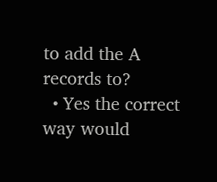to add the A records to?
  • Yes the correct way would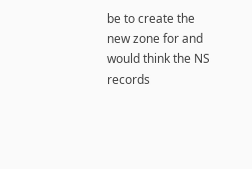be to create the new zone for and would think the NS records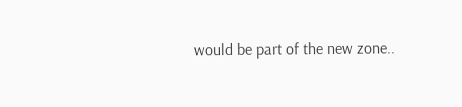would be part of the new zone..